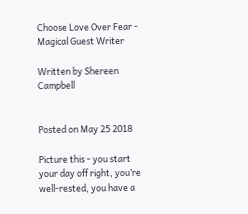Choose Love Over Fear - Magical Guest Writer

Written by Shereen Campbell


Posted on May 25 2018

Picture this - you start your day off right, you’re well-rested, you have a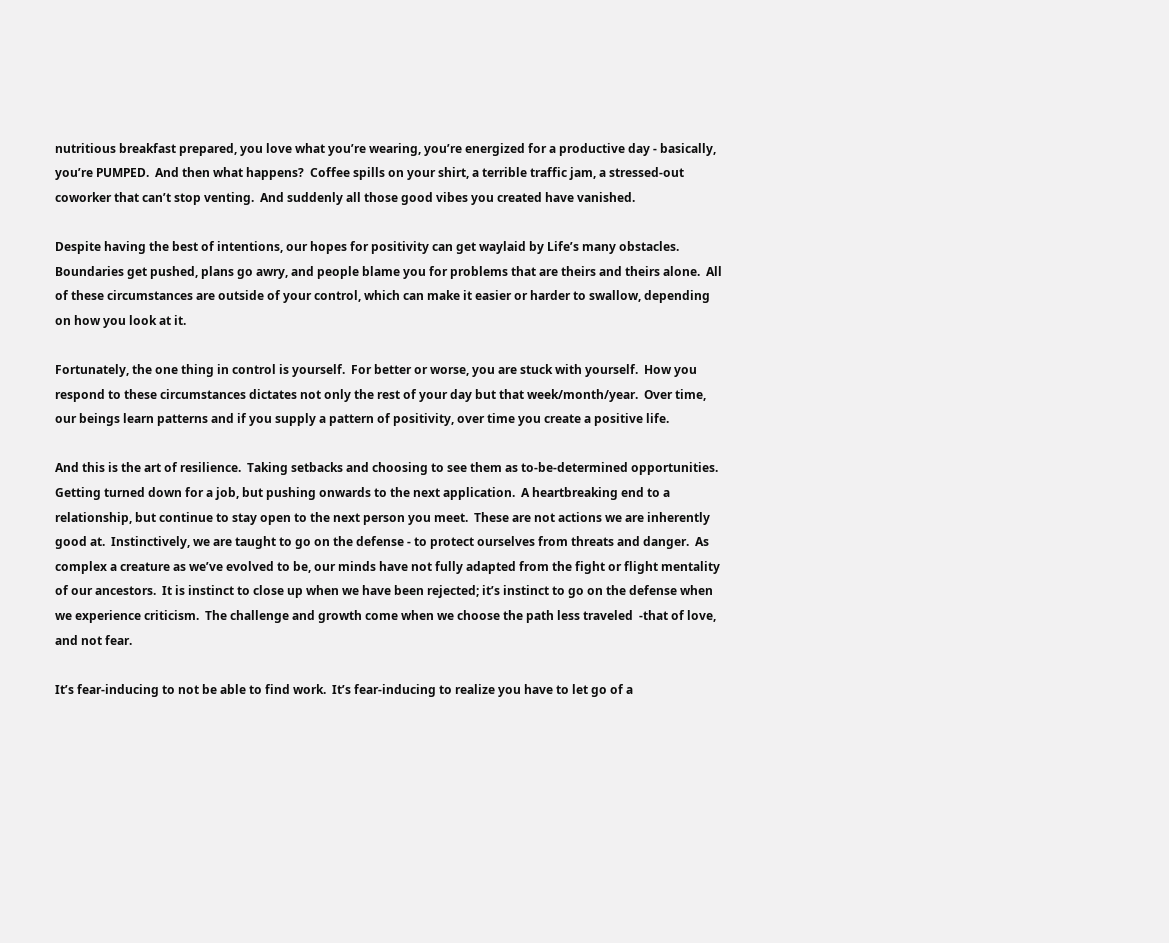nutritious breakfast prepared, you love what you’re wearing, you’re energized for a productive day - basically, you’re PUMPED.  And then what happens?  Coffee spills on your shirt, a terrible traffic jam, a stressed-out coworker that can’t stop venting.  And suddenly all those good vibes you created have vanished.

Despite having the best of intentions, our hopes for positivity can get waylaid by Life’s many obstacles.  Boundaries get pushed, plans go awry, and people blame you for problems that are theirs and theirs alone.  All of these circumstances are outside of your control, which can make it easier or harder to swallow, depending on how you look at it.

Fortunately, the one thing in control is yourself.  For better or worse, you are stuck with yourself.  How you respond to these circumstances dictates not only the rest of your day but that week/month/year.  Over time, our beings learn patterns and if you supply a pattern of positivity, over time you create a positive life.

And this is the art of resilience.  Taking setbacks and choosing to see them as to-be-determined opportunities.  Getting turned down for a job, but pushing onwards to the next application.  A heartbreaking end to a relationship, but continue to stay open to the next person you meet.  These are not actions we are inherently good at.  Instinctively, we are taught to go on the defense - to protect ourselves from threats and danger.  As complex a creature as we’ve evolved to be, our minds have not fully adapted from the fight or flight mentality of our ancestors.  It is instinct to close up when we have been rejected; it’s instinct to go on the defense when we experience criticism.  The challenge and growth come when we choose the path less traveled  -that of love, and not fear.

It’s fear-inducing to not be able to find work.  It’s fear-inducing to realize you have to let go of a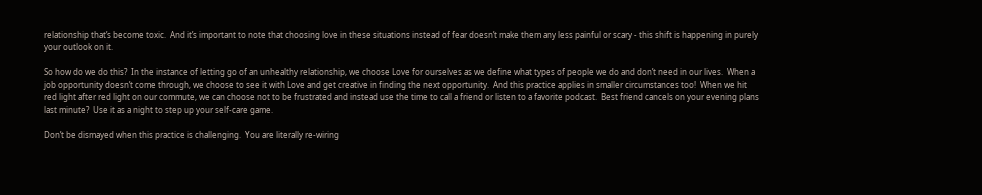relationship that’s become toxic.  And it’s important to note that choosing love in these situations instead of fear doesn’t make them any less painful or scary - this shift is happening in purely your outlook on it.

So how do we do this?  In the instance of letting go of an unhealthy relationship, we choose Love for ourselves as we define what types of people we do and don’t need in our lives.  When a job opportunity doesn’t come through, we choose to see it with Love and get creative in finding the next opportunity.  And this practice applies in smaller circumstances too!  When we hit red light after red light on our commute, we can choose not to be frustrated and instead use the time to call a friend or listen to a favorite podcast.  Best friend cancels on your evening plans last minute?  Use it as a night to step up your self-care game.

Don’t be dismayed when this practice is challenging.  You are literally re-wiring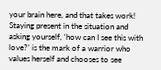your brain here, and that takes work!  Staying present in the situation and asking yourself, ‘how can I see this with love?’ is the mark of a warrior who values herself and chooses to see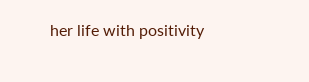her life with positivity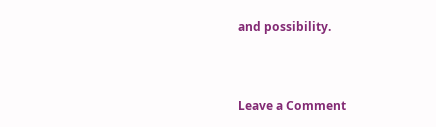and possibility.



Leave a Comment